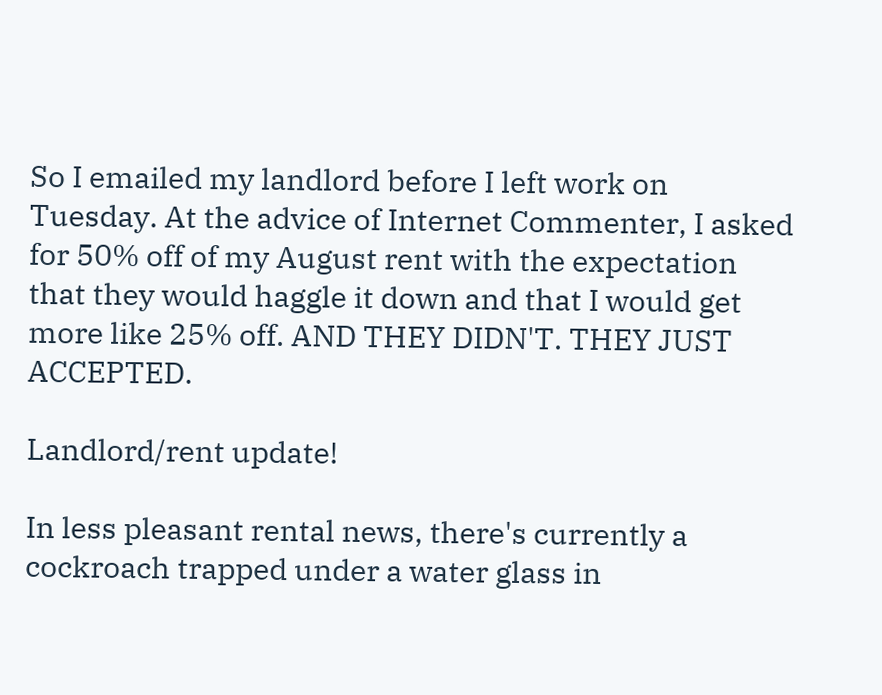So I emailed my landlord before I left work on Tuesday. At the advice of Internet Commenter, I asked for 50% off of my August rent with the expectation that they would haggle it down and that I would get more like 25% off. AND THEY DIDN'T. THEY JUST ACCEPTED.

Landlord/rent update!

In less pleasant rental news, there's currently a cockroach trapped under a water glass in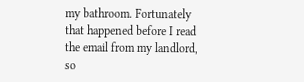my bathroom. Fortunately that happened before I read the email from my landlord, so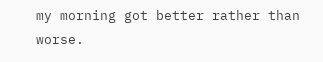my morning got better rather than worse.